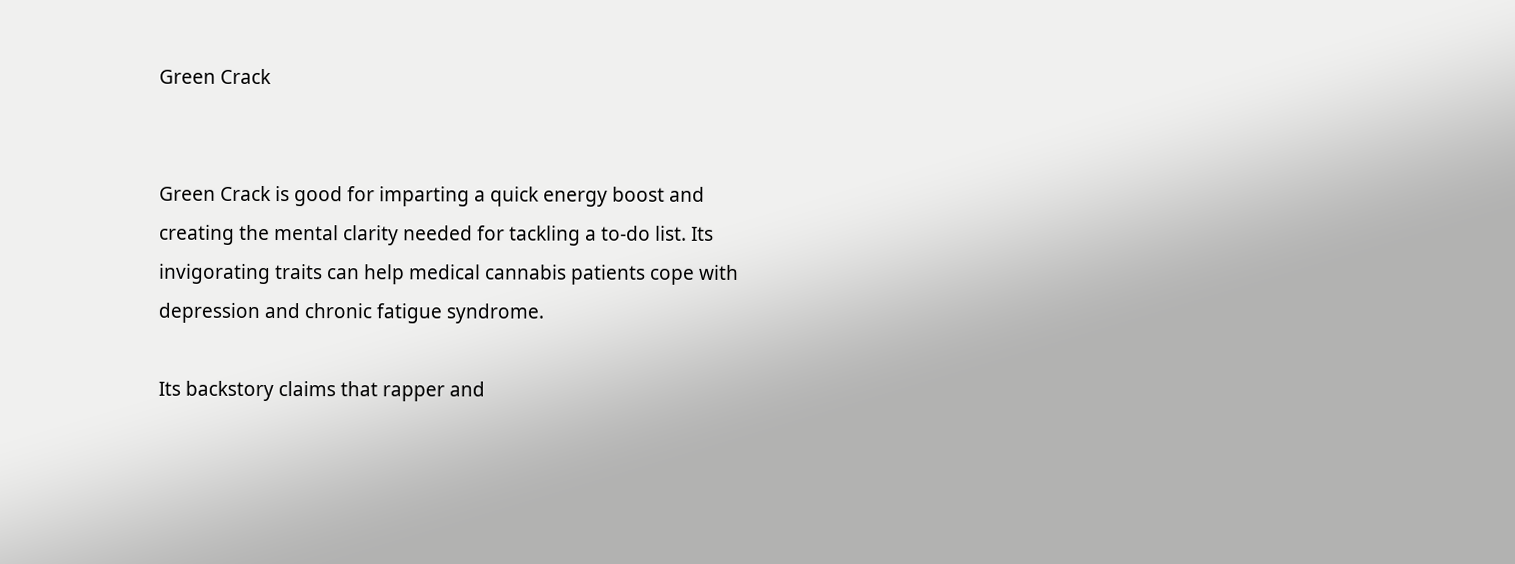Green Crack


Green Crack is good for imparting a quick energy boost and creating the mental clarity needed for tackling a to-do list. Its invigorating traits can help medical cannabis patients cope with depression and chronic fatigue syndrome.

Its backstory claims that rapper and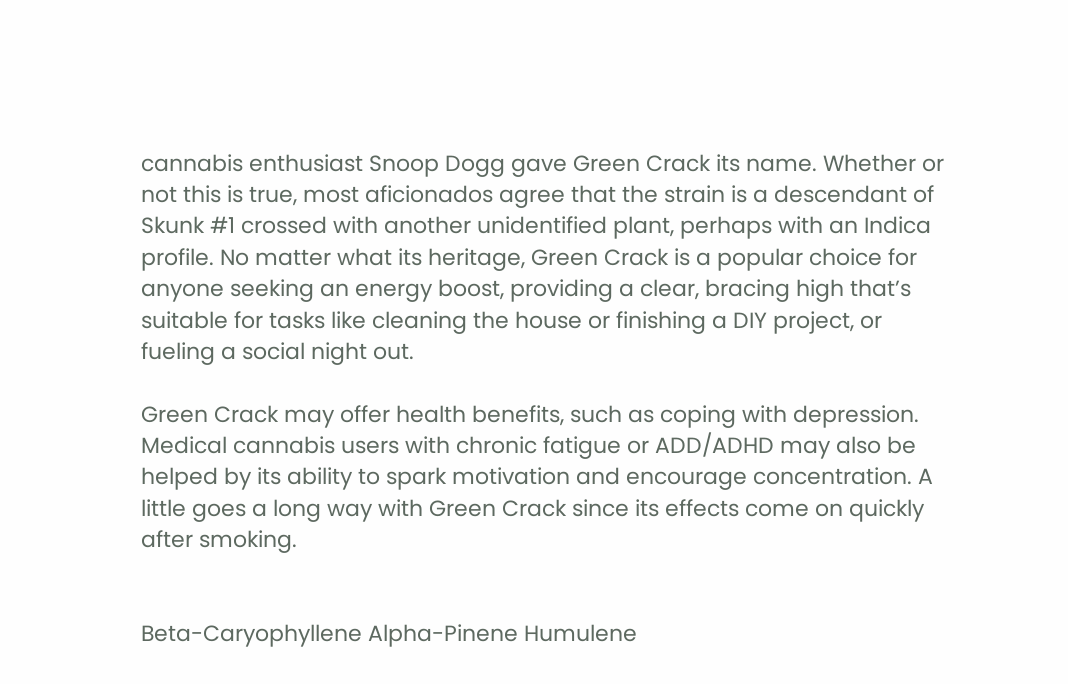cannabis enthusiast Snoop Dogg gave Green Crack its name. Whether or not this is true, most aficionados agree that the strain is a descendant of Skunk #1 crossed with another unidentified plant, perhaps with an Indica profile. No matter what its heritage, Green Crack is a popular choice for anyone seeking an energy boost, providing a clear, bracing high that’s suitable for tasks like cleaning the house or finishing a DIY project, or fueling a social night out.

Green Crack may offer health benefits, such as coping with depression. Medical cannabis users with chronic fatigue or ADD/ADHD may also be helped by its ability to spark motivation and encourage concentration. A little goes a long way with Green Crack since its effects come on quickly after smoking.


Beta-Caryophyllene Alpha-Pinene Humulene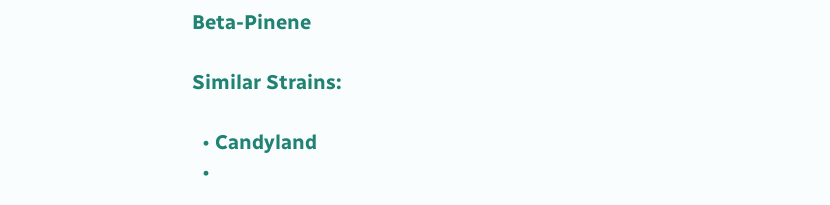Beta-Pinene

Similar Strains:

  • Candyland
  •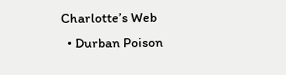Charlotte’s Web
  • Durban Poison